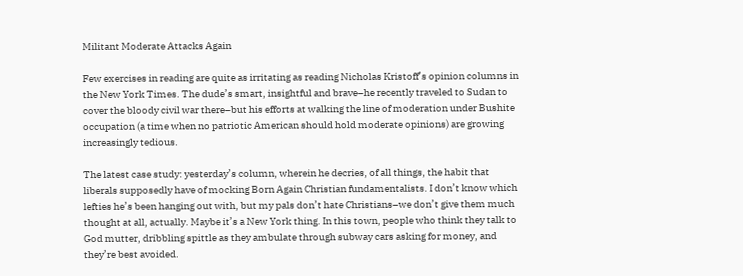Militant Moderate Attacks Again

Few exercises in reading are quite as irritating as reading Nicholas Kristoff’s opinion columns in the New York Times. The dude’s smart, insightful and brave–he recently traveled to Sudan to cover the bloody civil war there–but his efforts at walking the line of moderation under Bushite occupation (a time when no patriotic American should hold moderate opinions) are growing increasingly tedious.

The latest case study: yesterday’s column, wherein he decries, of all things, the habit that liberals supposedly have of mocking Born Again Christian fundamentalists. I don’t know which lefties he’s been hanging out with, but my pals don’t hate Christians–we don’t give them much thought at all, actually. Maybe it’s a New York thing. In this town, people who think they talk to God mutter, dribbling spittle as they ambulate through subway cars asking for money, and they’re best avoided.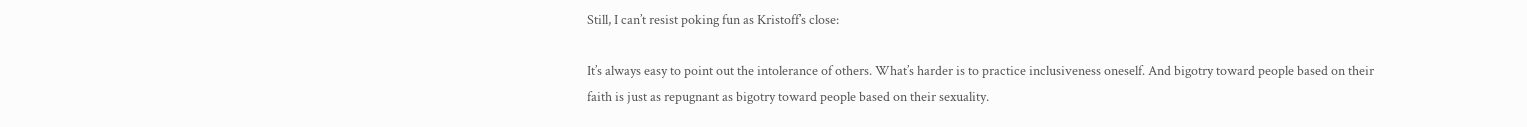Still, I can’t resist poking fun as Kristoff’s close:

It’s always easy to point out the intolerance of others. What’s harder is to practice inclusiveness oneself. And bigotry toward people based on their faith is just as repugnant as bigotry toward people based on their sexuality.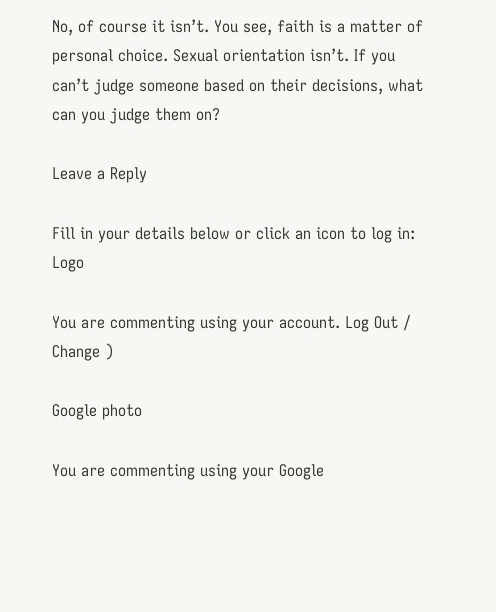No, of course it isn’t. You see, faith is a matter of personal choice. Sexual orientation isn’t. If you can’t judge someone based on their decisions, what can you judge them on?

Leave a Reply

Fill in your details below or click an icon to log in: Logo

You are commenting using your account. Log Out /  Change )

Google photo

You are commenting using your Google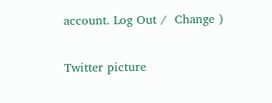account. Log Out /  Change )

Twitter picture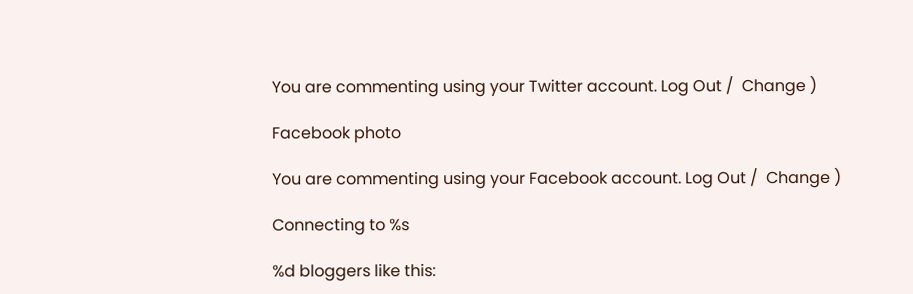You are commenting using your Twitter account. Log Out /  Change )

Facebook photo

You are commenting using your Facebook account. Log Out /  Change )

Connecting to %s

%d bloggers like this: